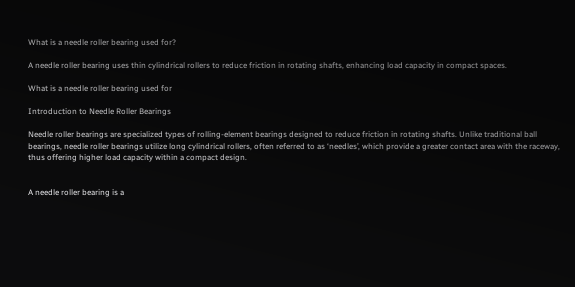What is a needle roller bearing used for?

A needle roller bearing uses thin cylindrical rollers to reduce friction in rotating shafts, enhancing load capacity in compact spaces.

What is a needle roller bearing used for

Introduction to Needle Roller Bearings

Needle roller bearings are specialized types of rolling-element bearings designed to reduce friction in rotating shafts. Unlike traditional ball bearings, needle roller bearings utilize long cylindrical rollers, often referred to as ‘needles’, which provide a greater contact area with the raceway, thus offering higher load capacity within a compact design.


A needle roller bearing is a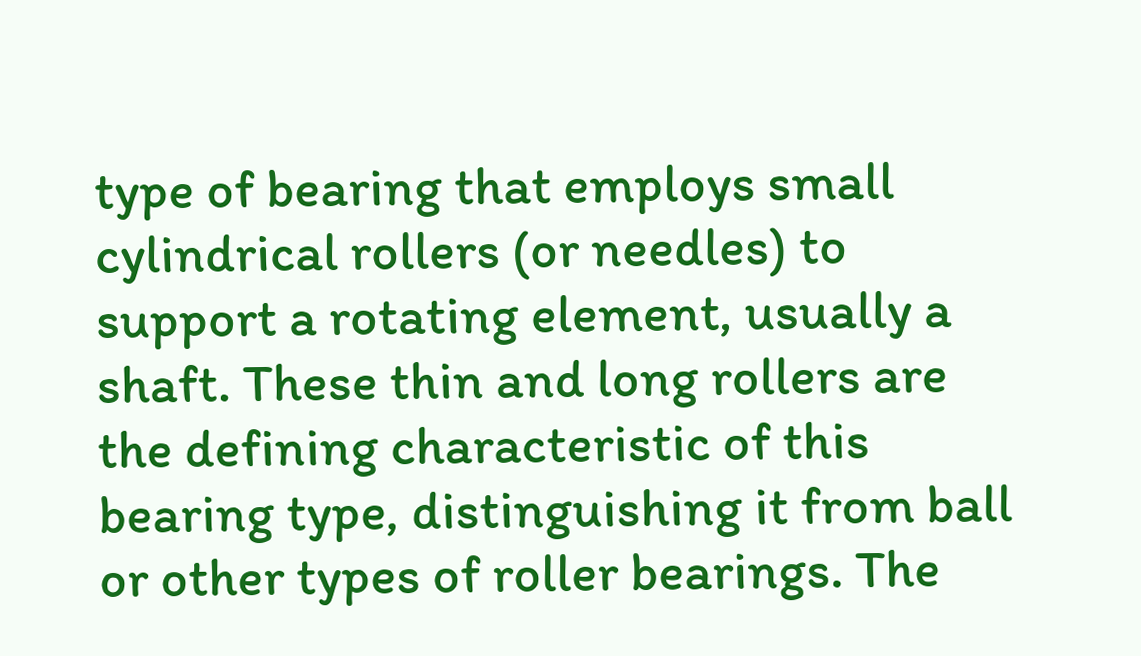type of bearing that employs small cylindrical rollers (or needles) to support a rotating element, usually a shaft. These thin and long rollers are the defining characteristic of this bearing type, distinguishing it from ball or other types of roller bearings. The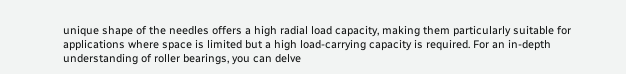unique shape of the needles offers a high radial load capacity, making them particularly suitable for applications where space is limited but a high load-carrying capacity is required. For an in-depth understanding of roller bearings, you can delve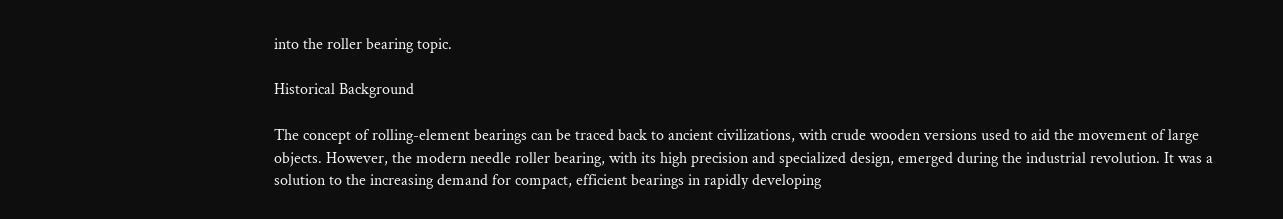into the roller bearing topic.

Historical Background

The concept of rolling-element bearings can be traced back to ancient civilizations, with crude wooden versions used to aid the movement of large objects. However, the modern needle roller bearing, with its high precision and specialized design, emerged during the industrial revolution. It was a solution to the increasing demand for compact, efficient bearings in rapidly developing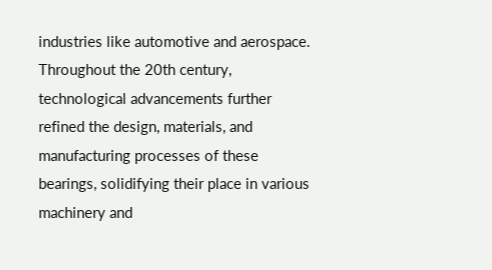industries like automotive and aerospace. Throughout the 20th century, technological advancements further refined the design, materials, and manufacturing processes of these bearings, solidifying their place in various machinery and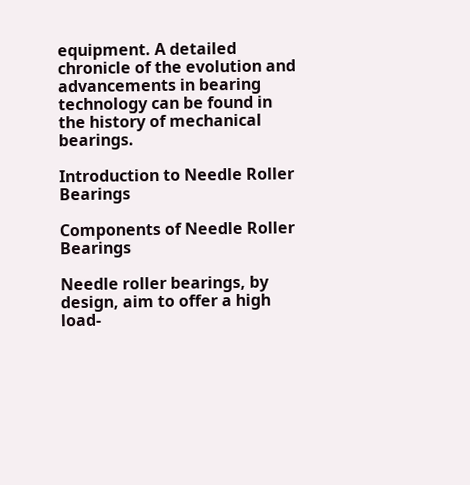equipment. A detailed chronicle of the evolution and advancements in bearing technology can be found in the history of mechanical bearings.

Introduction to Needle Roller Bearings

Components of Needle Roller Bearings

Needle roller bearings, by design, aim to offer a high load-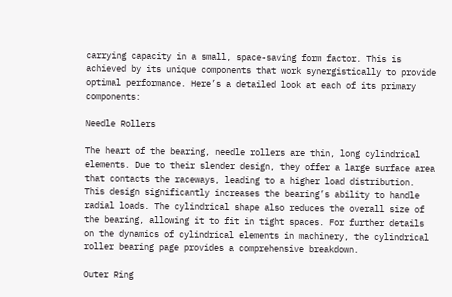carrying capacity in a small, space-saving form factor. This is achieved by its unique components that work synergistically to provide optimal performance. Here’s a detailed look at each of its primary components:

Needle Rollers

The heart of the bearing, needle rollers are thin, long cylindrical elements. Due to their slender design, they offer a large surface area that contacts the raceways, leading to a higher load distribution. This design significantly increases the bearing’s ability to handle radial loads. The cylindrical shape also reduces the overall size of the bearing, allowing it to fit in tight spaces. For further details on the dynamics of cylindrical elements in machinery, the cylindrical roller bearing page provides a comprehensive breakdown.

Outer Ring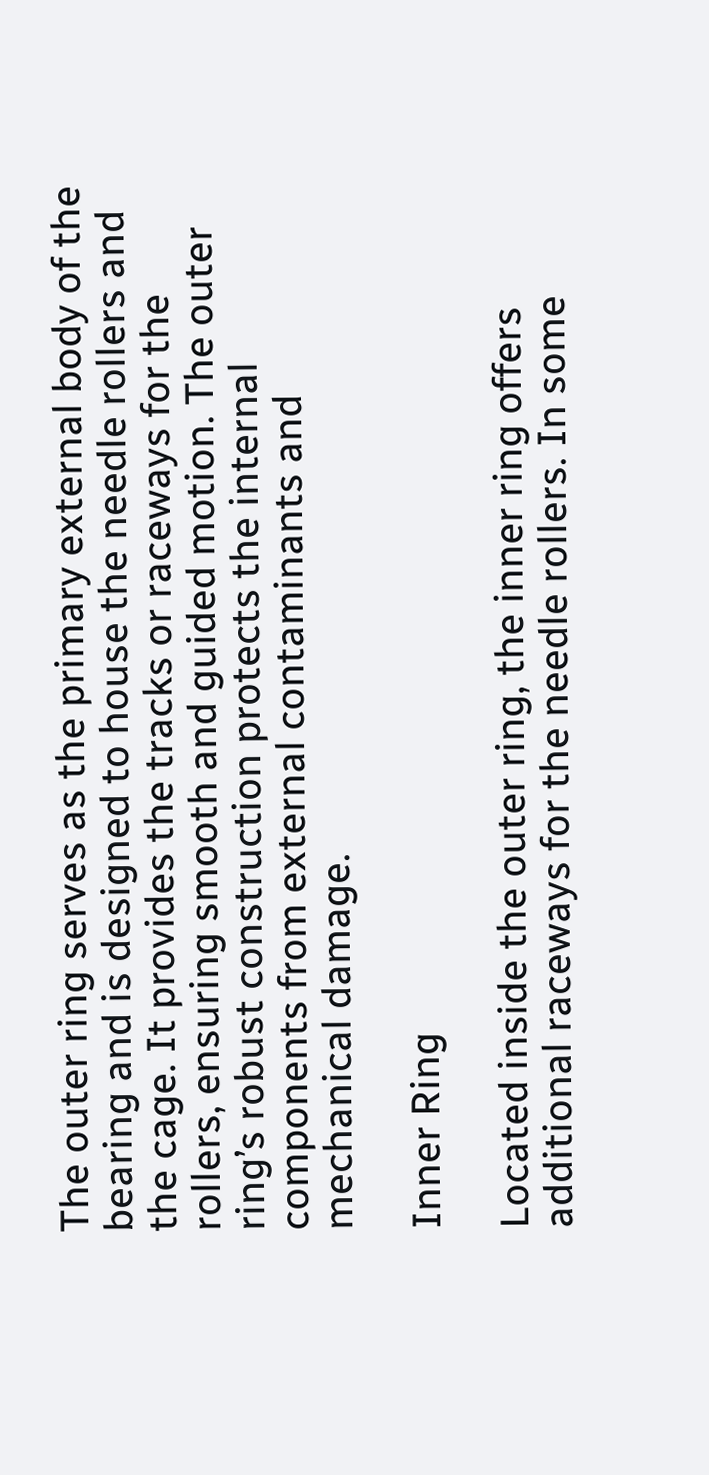The outer ring serves as the primary external body of the bearing and is designed to house the needle rollers and the cage. It provides the tracks or raceways for the rollers, ensuring smooth and guided motion. The outer ring’s robust construction protects the internal components from external contaminants and mechanical damage.

Inner Ring

Located inside the outer ring, the inner ring offers additional raceways for the needle rollers. In some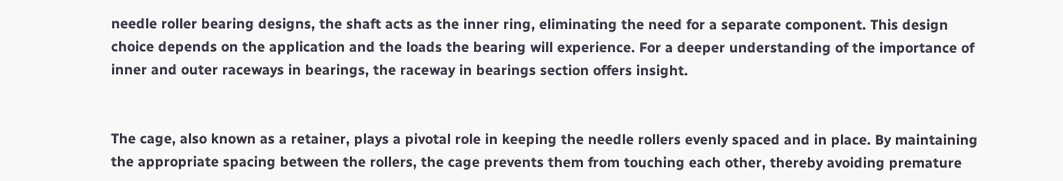needle roller bearing designs, the shaft acts as the inner ring, eliminating the need for a separate component. This design choice depends on the application and the loads the bearing will experience. For a deeper understanding of the importance of inner and outer raceways in bearings, the raceway in bearings section offers insight.


The cage, also known as a retainer, plays a pivotal role in keeping the needle rollers evenly spaced and in place. By maintaining the appropriate spacing between the rollers, the cage prevents them from touching each other, thereby avoiding premature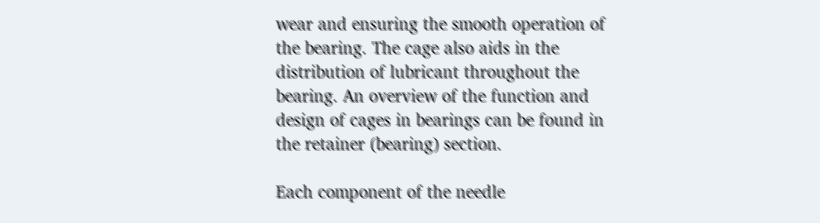wear and ensuring the smooth operation of the bearing. The cage also aids in the distribution of lubricant throughout the bearing. An overview of the function and design of cages in bearings can be found in the retainer (bearing) section.

Each component of the needle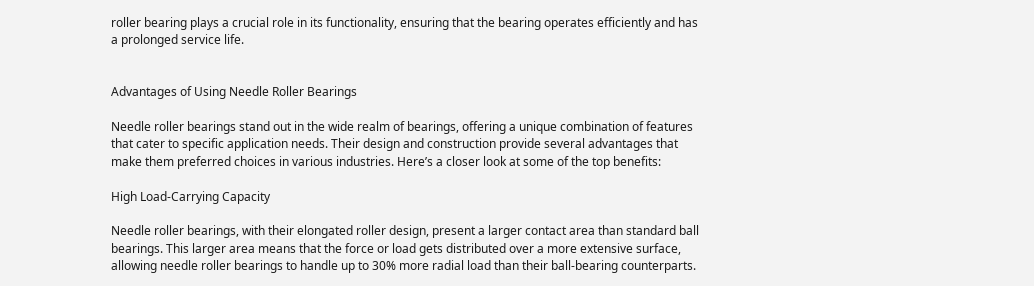roller bearing plays a crucial role in its functionality, ensuring that the bearing operates efficiently and has a prolonged service life.


Advantages of Using Needle Roller Bearings

Needle roller bearings stand out in the wide realm of bearings, offering a unique combination of features that cater to specific application needs. Their design and construction provide several advantages that make them preferred choices in various industries. Here’s a closer look at some of the top benefits:

High Load-Carrying Capacity

Needle roller bearings, with their elongated roller design, present a larger contact area than standard ball bearings. This larger area means that the force or load gets distributed over a more extensive surface, allowing needle roller bearings to handle up to 30% more radial load than their ball-bearing counterparts.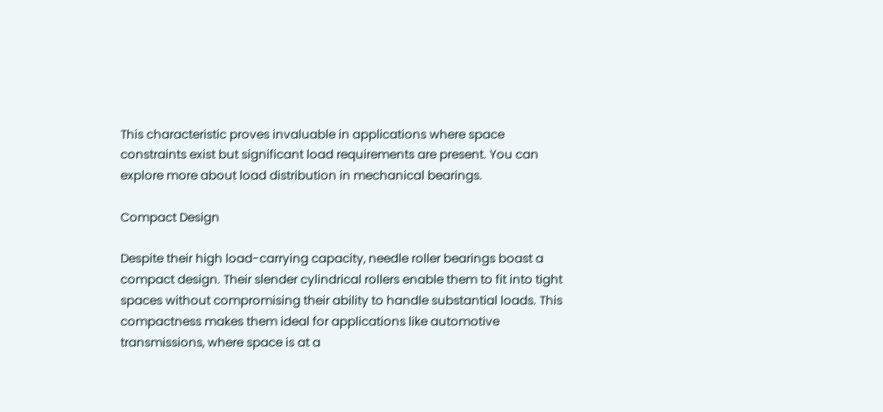This characteristic proves invaluable in applications where space constraints exist but significant load requirements are present. You can explore more about load distribution in mechanical bearings.

Compact Design

Despite their high load-carrying capacity, needle roller bearings boast a compact design. Their slender cylindrical rollers enable them to fit into tight spaces without compromising their ability to handle substantial loads. This compactness makes them ideal for applications like automotive transmissions, where space is at a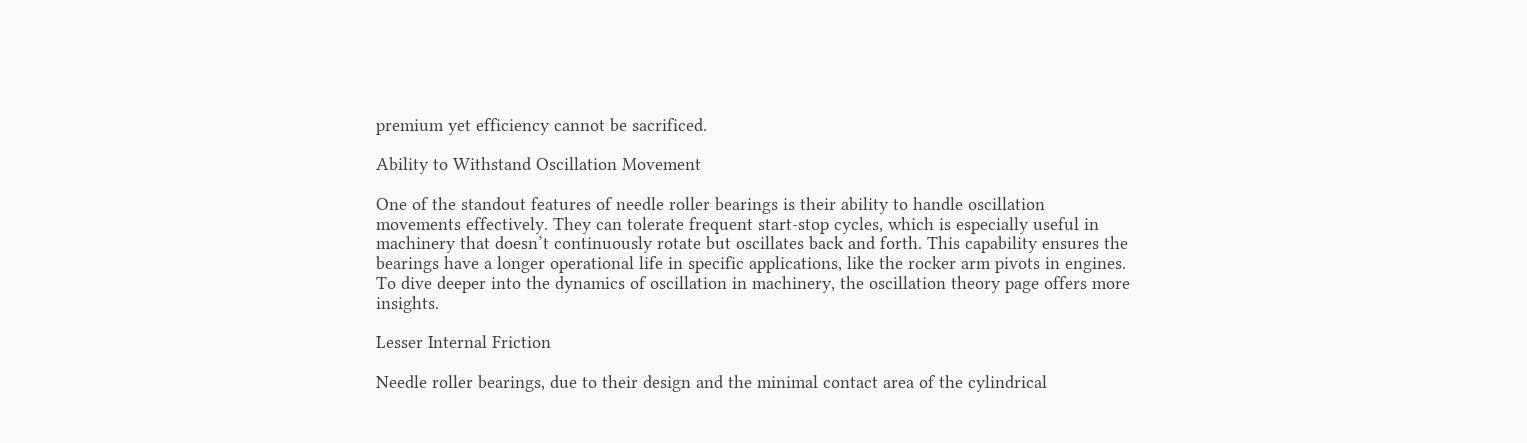premium yet efficiency cannot be sacrificed.

Ability to Withstand Oscillation Movement

One of the standout features of needle roller bearings is their ability to handle oscillation movements effectively. They can tolerate frequent start-stop cycles, which is especially useful in machinery that doesn’t continuously rotate but oscillates back and forth. This capability ensures the bearings have a longer operational life in specific applications, like the rocker arm pivots in engines. To dive deeper into the dynamics of oscillation in machinery, the oscillation theory page offers more insights.

Lesser Internal Friction

Needle roller bearings, due to their design and the minimal contact area of the cylindrical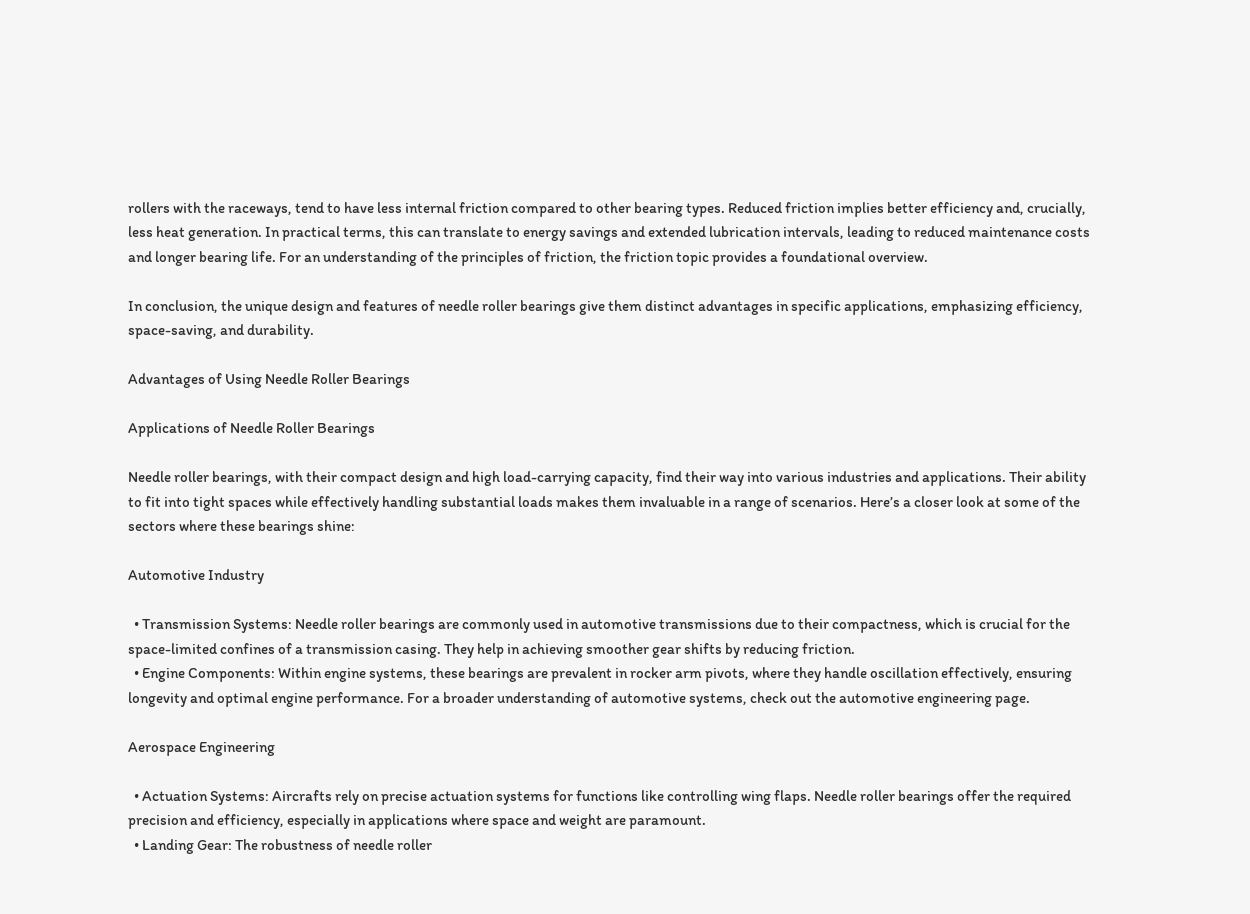rollers with the raceways, tend to have less internal friction compared to other bearing types. Reduced friction implies better efficiency and, crucially, less heat generation. In practical terms, this can translate to energy savings and extended lubrication intervals, leading to reduced maintenance costs and longer bearing life. For an understanding of the principles of friction, the friction topic provides a foundational overview.

In conclusion, the unique design and features of needle roller bearings give them distinct advantages in specific applications, emphasizing efficiency, space-saving, and durability.

Advantages of Using Needle Roller Bearings

Applications of Needle Roller Bearings

Needle roller bearings, with their compact design and high load-carrying capacity, find their way into various industries and applications. Their ability to fit into tight spaces while effectively handling substantial loads makes them invaluable in a range of scenarios. Here’s a closer look at some of the sectors where these bearings shine:

Automotive Industry

  • Transmission Systems: Needle roller bearings are commonly used in automotive transmissions due to their compactness, which is crucial for the space-limited confines of a transmission casing. They help in achieving smoother gear shifts by reducing friction.
  • Engine Components: Within engine systems, these bearings are prevalent in rocker arm pivots, where they handle oscillation effectively, ensuring longevity and optimal engine performance. For a broader understanding of automotive systems, check out the automotive engineering page.

Aerospace Engineering

  • Actuation Systems: Aircrafts rely on precise actuation systems for functions like controlling wing flaps. Needle roller bearings offer the required precision and efficiency, especially in applications where space and weight are paramount.
  • Landing Gear: The robustness of needle roller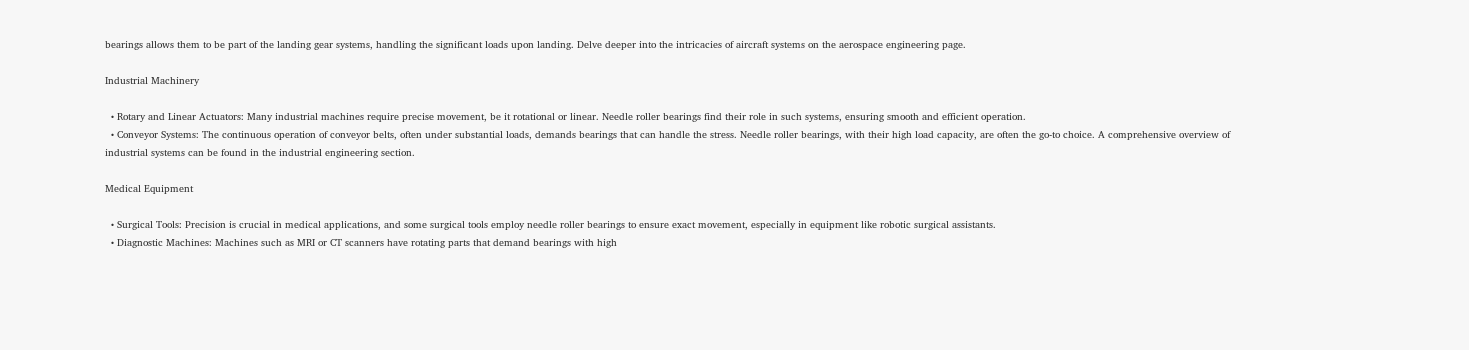bearings allows them to be part of the landing gear systems, handling the significant loads upon landing. Delve deeper into the intricacies of aircraft systems on the aerospace engineering page.

Industrial Machinery

  • Rotary and Linear Actuators: Many industrial machines require precise movement, be it rotational or linear. Needle roller bearings find their role in such systems, ensuring smooth and efficient operation.
  • Conveyor Systems: The continuous operation of conveyor belts, often under substantial loads, demands bearings that can handle the stress. Needle roller bearings, with their high load capacity, are often the go-to choice. A comprehensive overview of industrial systems can be found in the industrial engineering section.

Medical Equipment

  • Surgical Tools: Precision is crucial in medical applications, and some surgical tools employ needle roller bearings to ensure exact movement, especially in equipment like robotic surgical assistants.
  • Diagnostic Machines: Machines such as MRI or CT scanners have rotating parts that demand bearings with high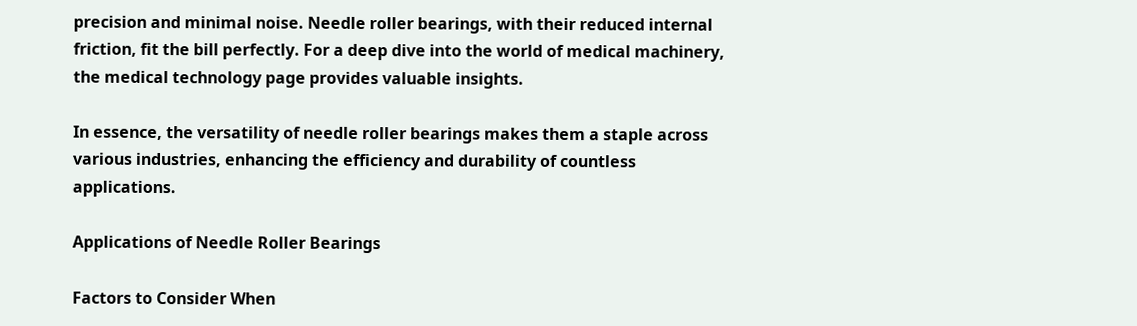precision and minimal noise. Needle roller bearings, with their reduced internal friction, fit the bill perfectly. For a deep dive into the world of medical machinery, the medical technology page provides valuable insights.

In essence, the versatility of needle roller bearings makes them a staple across various industries, enhancing the efficiency and durability of countless applications.

Applications of Needle Roller Bearings

Factors to Consider When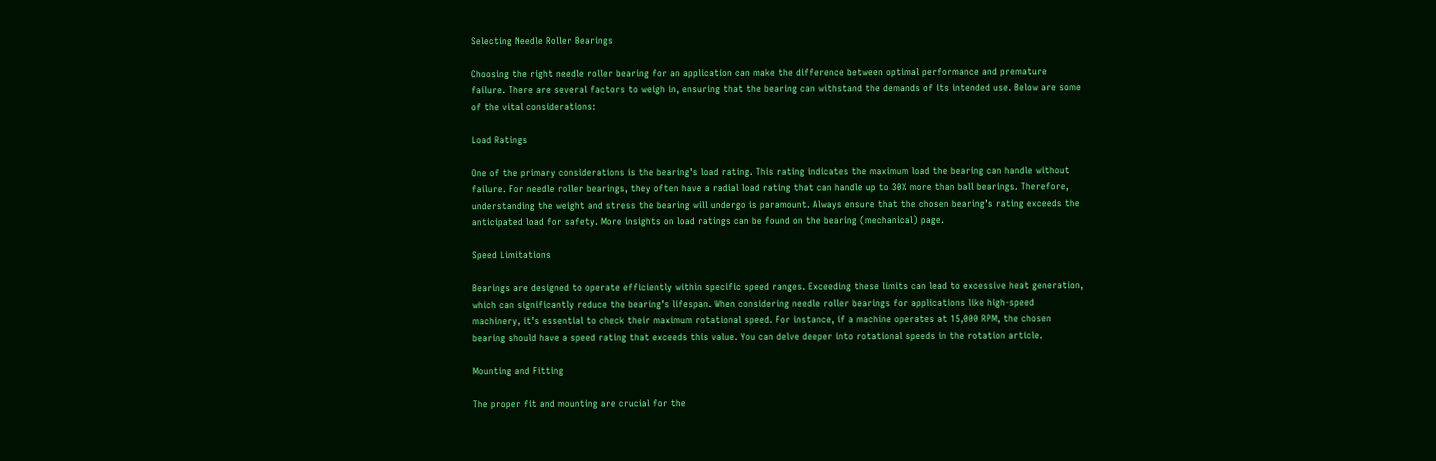Selecting Needle Roller Bearings

Choosing the right needle roller bearing for an application can make the difference between optimal performance and premature failure. There are several factors to weigh in, ensuring that the bearing can withstand the demands of its intended use. Below are some of the vital considerations:

Load Ratings

One of the primary considerations is the bearing’s load rating. This rating indicates the maximum load the bearing can handle without failure. For needle roller bearings, they often have a radial load rating that can handle up to 30% more than ball bearings. Therefore, understanding the weight and stress the bearing will undergo is paramount. Always ensure that the chosen bearing’s rating exceeds the anticipated load for safety. More insights on load ratings can be found on the bearing (mechanical) page.

Speed Limitations

Bearings are designed to operate efficiently within specific speed ranges. Exceeding these limits can lead to excessive heat generation, which can significantly reduce the bearing’s lifespan. When considering needle roller bearings for applications like high-speed machinery, it’s essential to check their maximum rotational speed. For instance, if a machine operates at 15,000 RPM, the chosen bearing should have a speed rating that exceeds this value. You can delve deeper into rotational speeds in the rotation article.

Mounting and Fitting

The proper fit and mounting are crucial for the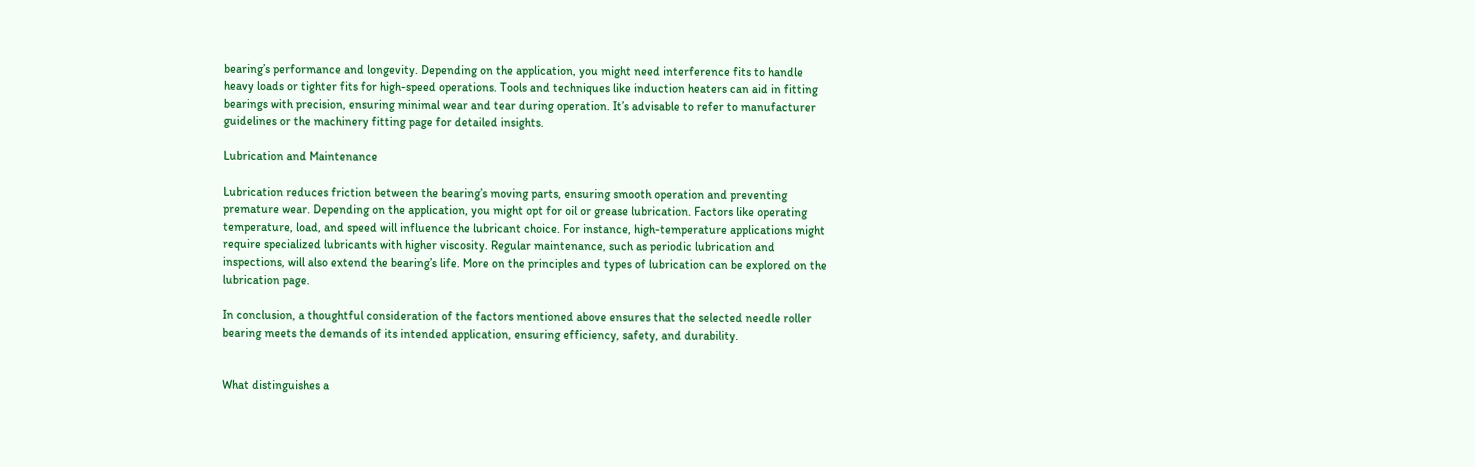bearing’s performance and longevity. Depending on the application, you might need interference fits to handle heavy loads or tighter fits for high-speed operations. Tools and techniques like induction heaters can aid in fitting bearings with precision, ensuring minimal wear and tear during operation. It’s advisable to refer to manufacturer guidelines or the machinery fitting page for detailed insights.

Lubrication and Maintenance

Lubrication reduces friction between the bearing’s moving parts, ensuring smooth operation and preventing premature wear. Depending on the application, you might opt for oil or grease lubrication. Factors like operating temperature, load, and speed will influence the lubricant choice. For instance, high-temperature applications might require specialized lubricants with higher viscosity. Regular maintenance, such as periodic lubrication and inspections, will also extend the bearing’s life. More on the principles and types of lubrication can be explored on the lubrication page.

In conclusion, a thoughtful consideration of the factors mentioned above ensures that the selected needle roller bearing meets the demands of its intended application, ensuring efficiency, safety, and durability.


What distinguishes a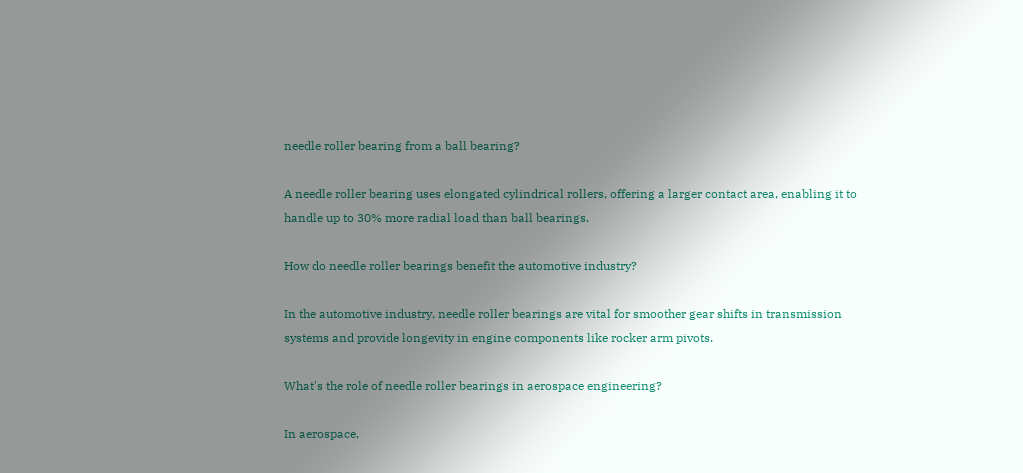needle roller bearing from a ball bearing?

A needle roller bearing uses elongated cylindrical rollers, offering a larger contact area, enabling it to handle up to 30% more radial load than ball bearings.

How do needle roller bearings benefit the automotive industry?

In the automotive industry, needle roller bearings are vital for smoother gear shifts in transmission systems and provide longevity in engine components like rocker arm pivots.

What's the role of needle roller bearings in aerospace engineering?

In aerospace,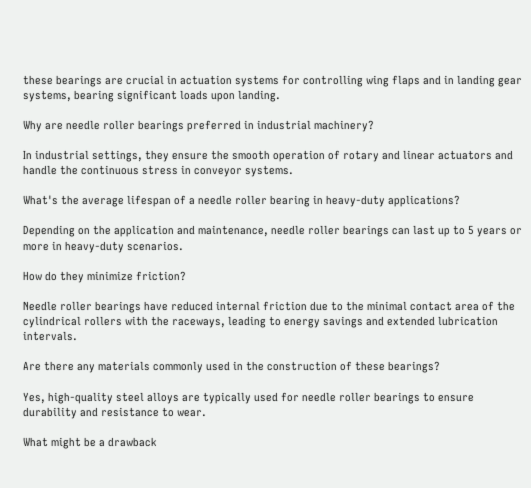these bearings are crucial in actuation systems for controlling wing flaps and in landing gear systems, bearing significant loads upon landing.

Why are needle roller bearings preferred in industrial machinery?

In industrial settings, they ensure the smooth operation of rotary and linear actuators and handle the continuous stress in conveyor systems.

What's the average lifespan of a needle roller bearing in heavy-duty applications?

Depending on the application and maintenance, needle roller bearings can last up to 5 years or more in heavy-duty scenarios.

How do they minimize friction?

Needle roller bearings have reduced internal friction due to the minimal contact area of the cylindrical rollers with the raceways, leading to energy savings and extended lubrication intervals.

Are there any materials commonly used in the construction of these bearings?

Yes, high-quality steel alloys are typically used for needle roller bearings to ensure durability and resistance to wear.

What might be a drawback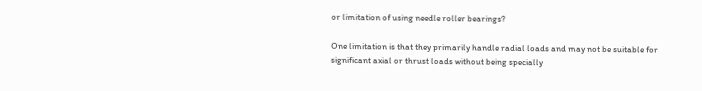or limitation of using needle roller bearings?

One limitation is that they primarily handle radial loads and may not be suitable for significant axial or thrust loads without being specially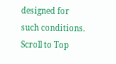designed for such conditions.
Scroll to Top